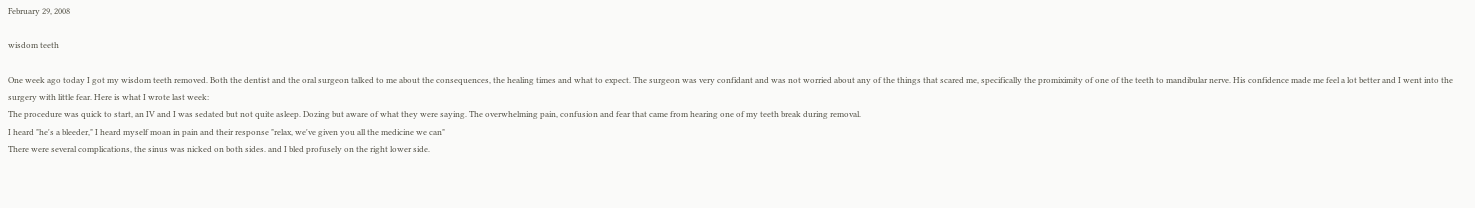February 29, 2008

wisdom teeth

One week ago today I got my wisdom teeth removed. Both the dentist and the oral surgeon talked to me about the consequences, the healing times and what to expect. The surgeon was very confidant and was not worried about any of the things that scared me, specifically the promiximity of one of the teeth to mandibular nerve. His confidence made me feel a lot better and I went into the surgery with little fear. Here is what I wrote last week:
The procedure was quick to start, an IV and I was sedated but not quite asleep. Dozing but aware of what they were saying. The overwhelming pain, confusion and fear that came from hearing one of my teeth break during removal.
I heard "he's a bleeder," I heard myself moan in pain and their response "relax, we've given you all the medicine we can"
There were several complications, the sinus was nicked on both sides. and I bled profusely on the right lower side.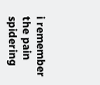i remember the pain spidering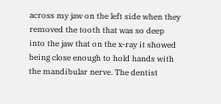across my jaw on the left side when they removed the tooth that was so deep into the jaw that on the x-ray it showed being close enough to hold hands with the mandibular nerve. The dentist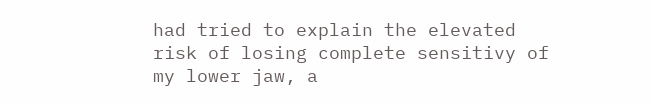had tried to explain the elevated risk of losing complete sensitivy of my lower jaw, a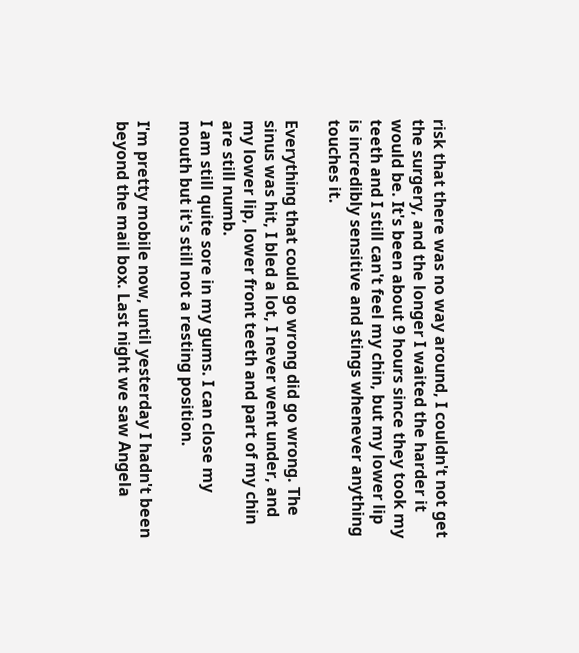risk that there was no way around, I couldn't not get the surgery, and the longer I waited the harder it would be. It's been about 9 hours since they took my teeth and I still can't feel my chin, but my lower lip is incredibly sensitive and stings whenever anything touches it.

Everything that could go wrong did go wrong. The sinus was hit, I bled a lot, I never went under, and my lower lip, lower front teeth and part of my chin are still numb.
I am still quite sore in my gums. I can close my mouth but it's still not a resting position.

I'm pretty mobile now, until yesterday I hadn't been beyond the mail box. Last night we saw Angela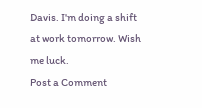Davis. I'm doing a shift at work tomorrow. Wish me luck.
Post a Comment